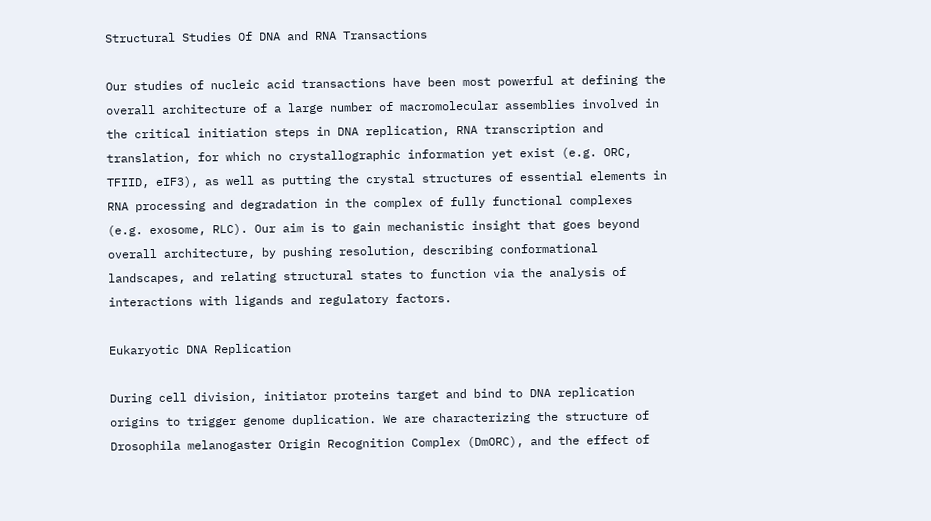Structural Studies Of DNA and RNA Transactions

Our studies of nucleic acid transactions have been most powerful at defining the overall architecture of a large number of macromolecular assemblies involved in the critical initiation steps in DNA replication, RNA transcription and translation, for which no crystallographic information yet exist (e.g. ORC, TFIID, eIF3), as well as putting the crystal structures of essential elements in RNA processing and degradation in the complex of fully functional complexes (e.g. exosome, RLC). Our aim is to gain mechanistic insight that goes beyond overall architecture, by pushing resolution, describing conformational landscapes, and relating structural states to function via the analysis of interactions with ligands and regulatory factors.

Eukaryotic DNA Replication

During cell division, initiator proteins target and bind to DNA replication origins to trigger genome duplication. We are characterizing the structure of Drosophila melanogaster Origin Recognition Complex (DmORC), and the effect of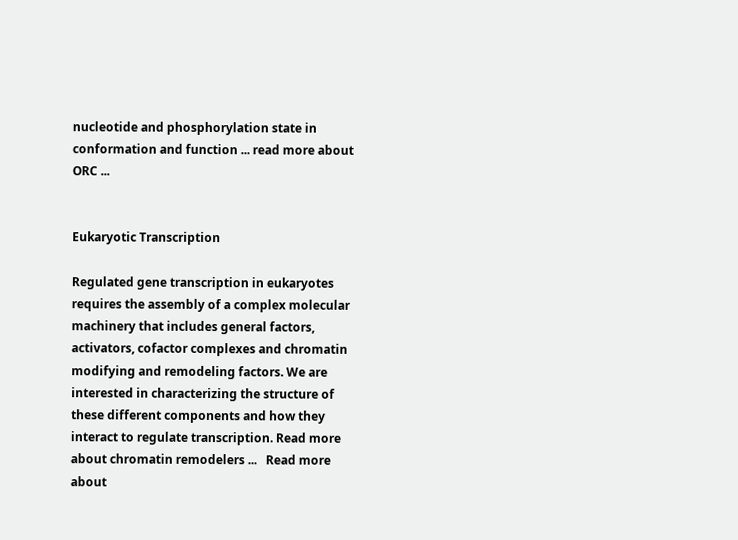nucleotide and phosphorylation state in conformation and function ... read more about ORC ...


Eukaryotic Transcription

Regulated gene transcription in eukaryotes requires the assembly of a complex molecular machinery that includes general factors, activators, cofactor complexes and chromatin modifying and remodeling factors. We are interested in characterizing the structure of these different components and how they interact to regulate transcription. Read more about chromatin remodelers ...   Read more about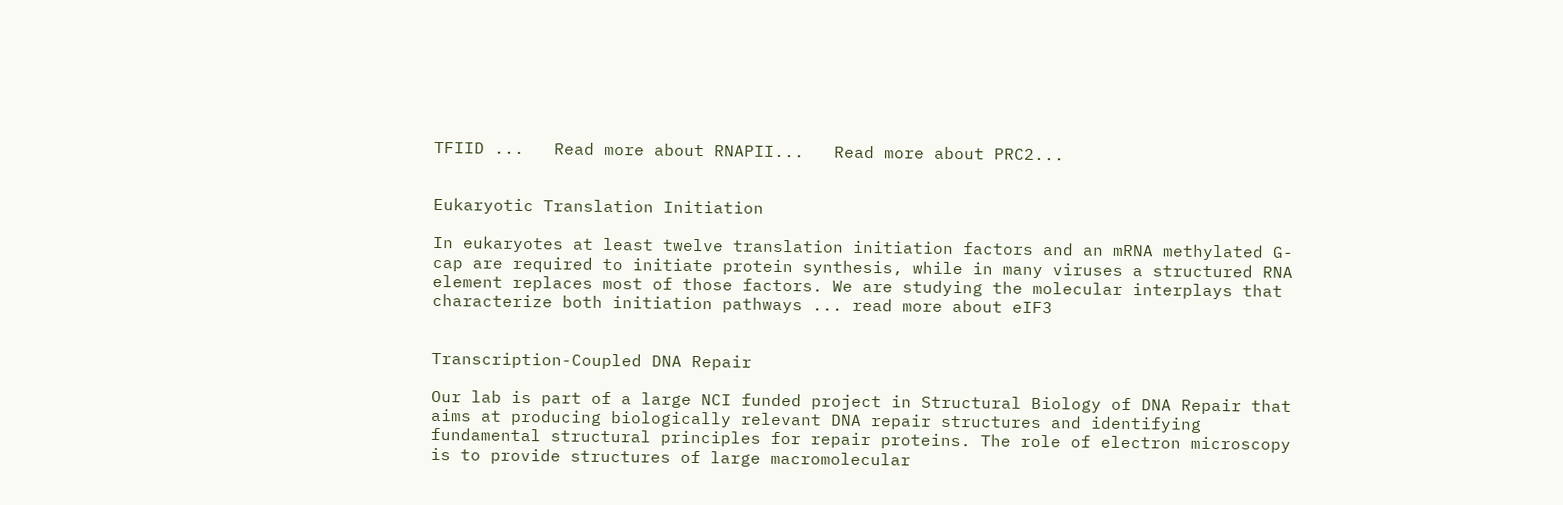TFIID ...   Read more about RNAPII...   Read more about PRC2...


Eukaryotic Translation Initiation

In eukaryotes at least twelve translation initiation factors and an mRNA methylated G-cap are required to initiate protein synthesis, while in many viruses a structured RNA element replaces most of those factors. We are studying the molecular interplays that characterize both initiation pathways ... read more about eIF3


Transcription-Coupled DNA Repair

Our lab is part of a large NCI funded project in Structural Biology of DNA Repair that aims at producing biologically relevant DNA repair structures and identifying fundamental structural principles for repair proteins. The role of electron microscopy is to provide structures of large macromolecular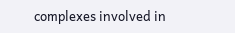complexes involved in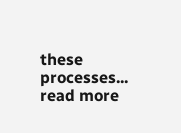these processes... read more